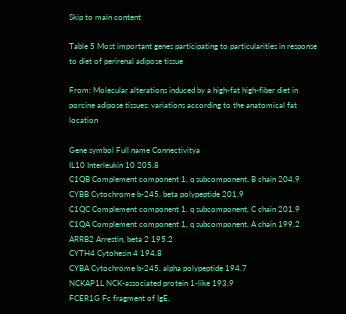Skip to main content

Table 5 Most important genes participating to particularities in response to diet of perirenal adipose tissue

From: Molecular alterations induced by a high-fat high-fiber diet in porcine adipose tissues: variations according to the anatomical fat location

Gene symbol Full name Connectivitya
IL10 Interleukin 10 205.8
C1QB Complement component 1, q subcomponent, B chain 204.9
CYBB Cytochrome b-245, beta polypeptide 201.9
C1QC Complement component 1, q subcomponent, C chain 201.9
C1QA Complement component 1, q subcomponent, A chain 199.2
ARRB2 Arrestin, beta 2 195.2
CYTH4 Cytohesin 4 194.8
CYBA Cytochrome b-245, alpha polypeptide 194.7
NCKAP1L NCK-associated protein 1-like 193.9
FCER1G Fc fragment of IgE,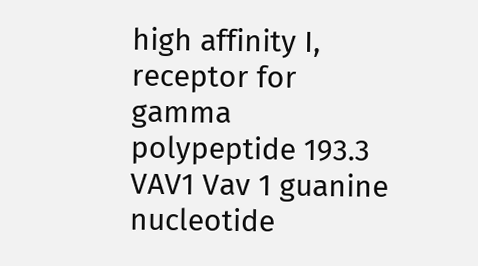high affinity I, receptor for gamma polypeptide 193.3
VAV1 Vav 1 guanine nucleotide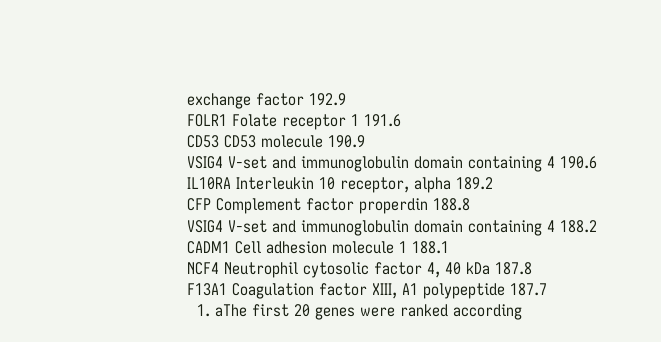exchange factor 192.9
FOLR1 Folate receptor 1 191.6
CD53 CD53 molecule 190.9
VSIG4 V-set and immunoglobulin domain containing 4 190.6
IL10RA Interleukin 10 receptor, alpha 189.2
CFP Complement factor properdin 188.8
VSIG4 V-set and immunoglobulin domain containing 4 188.2
CADM1 Cell adhesion molecule 1 188.1
NCF4 Neutrophil cytosolic factor 4, 40 kDa 187.8
F13A1 Coagulation factor XIII, A1 polypeptide 187.7
  1. aThe first 20 genes were ranked according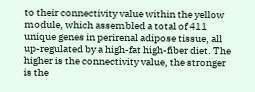to their connectivity value within the yellow module, which assembled a total of 411 unique genes in perirenal adipose tissue, all up-regulated by a high-fat high-fiber diet. The higher is the connectivity value, the stronger is the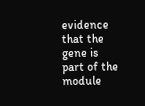evidence that the gene is part of the module